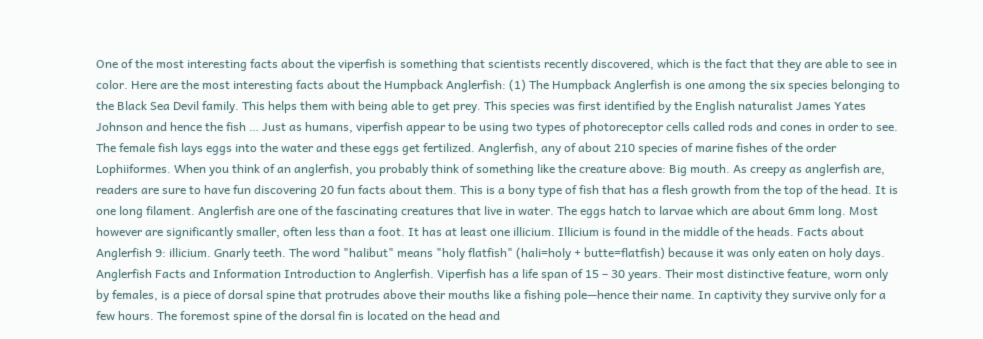One of the most interesting facts about the viperfish is something that scientists recently discovered, which is the fact that they are able to see in color. Here are the most interesting facts about the Humpback Anglerfish: (1) The Humpback Anglerfish is one among the six species belonging to the Black Sea Devil family. This helps them with being able to get prey. This species was first identified by the English naturalist James Yates Johnson and hence the fish … Just as humans, viperfish appear to be using two types of photoreceptor cells called rods and cones in order to see. The female fish lays eggs into the water and these eggs get fertilized. Anglerfish, any of about 210 species of marine fishes of the order Lophiiformes. When you think of an anglerfish, you probably think of something like the creature above: Big mouth. As creepy as anglerfish are, readers are sure to have fun discovering 20 fun facts about them. This is a bony type of fish that has a flesh growth from the top of the head. It is one long filament. Anglerfish are one of the fascinating creatures that live in water. The eggs hatch to larvae which are about 6mm long. Most however are significantly smaller, often less than a foot. It has at least one illicium. Illicium is found in the middle of the heads. Facts about Anglerfish 9: illicium. Gnarly teeth. The word "halibut" means "holy flatfish" (hali=holy + butte=flatfish) because it was only eaten on holy days. Anglerfish Facts and Information Introduction to Anglerfish. Viperfish has a life span of 15 – 30 years. Their most distinctive feature, worn only by females, is a piece of dorsal spine that protrudes above their mouths like a fishing pole—hence their name. In captivity they survive only for a few hours. The foremost spine of the dorsal fin is located on the head and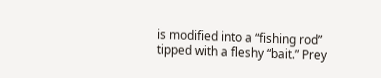is modified into a “fishing rod” tipped with a fleshy “bait.” Prey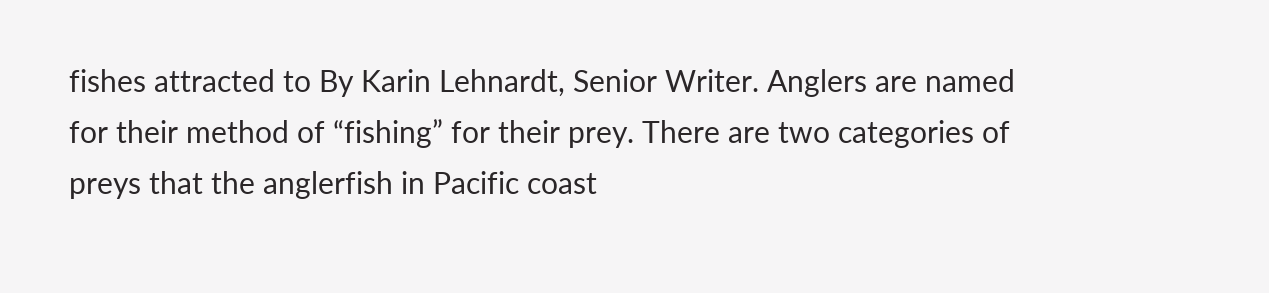fishes attracted to By Karin Lehnardt, Senior Writer. Anglers are named for their method of “fishing” for their prey. There are two categories of preys that the anglerfish in Pacific coast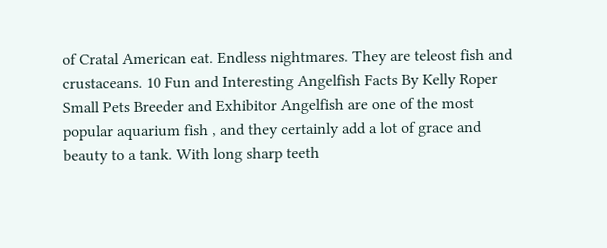of Cratal American eat. Endless nightmares. They are teleost fish and crustaceans. 10 Fun and Interesting Angelfish Facts By Kelly Roper Small Pets Breeder and Exhibitor Angelfish are one of the most popular aquarium fish , and they certainly add a lot of grace and beauty to a tank. With long sharp teeth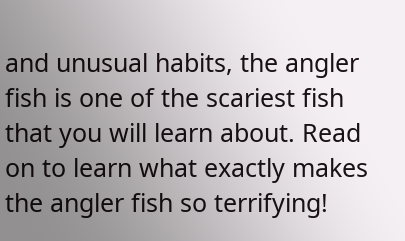and unusual habits, the angler fish is one of the scariest fish that you will learn about. Read on to learn what exactly makes the angler fish so terrifying!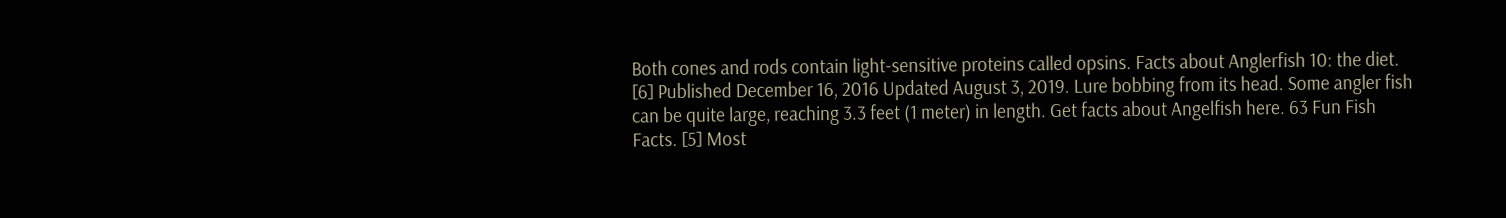Both cones and rods contain light-sensitive proteins called opsins. Facts about Anglerfish 10: the diet. [6] Published December 16, 2016 Updated August 3, 2019. Lure bobbing from its head. Some angler fish can be quite large, reaching 3.3 feet (1 meter) in length. Get facts about Angelfish here. 63 Fun Fish Facts. [5] Most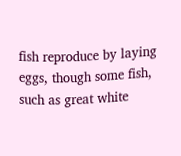fish reproduce by laying eggs, though some fish, such as great white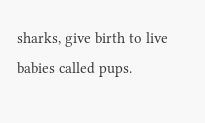sharks, give birth to live babies called pups.